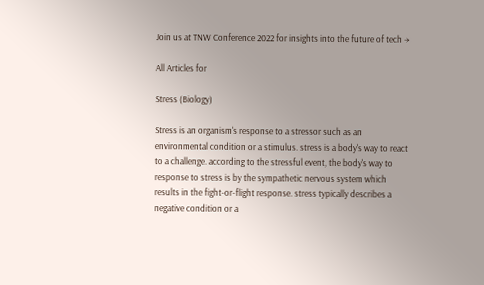Join us at TNW Conference 2022 for insights into the future of tech →

All Articles for

Stress (Biology)

Stress is an organism's response to a stressor such as an environmental condition or a stimulus. stress is a body's way to react to a challenge. according to the stressful event, the body's way to response to stress is by the sympathetic nervous system which results in the fight-or-flight response. stress typically describes a negative condition or a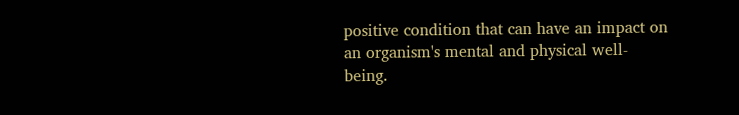positive condition that can have an impact on an organism's mental and physical well-being.